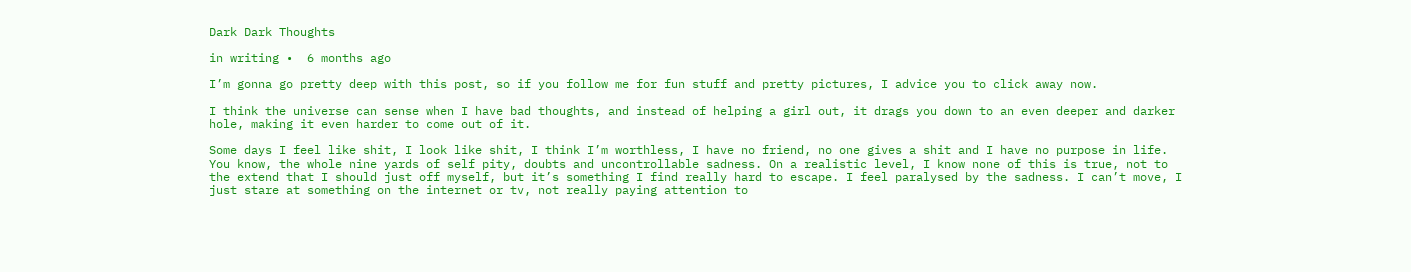Dark Dark Thoughts

in writing •  6 months ago

I’m gonna go pretty deep with this post, so if you follow me for fun stuff and pretty pictures, I advice you to click away now.

I think the universe can sense when I have bad thoughts, and instead of helping a girl out, it drags you down to an even deeper and darker hole, making it even harder to come out of it.

Some days I feel like shit, I look like shit, I think I’m worthless, I have no friend, no one gives a shit and I have no purpose in life. You know, the whole nine yards of self pity, doubts and uncontrollable sadness. On a realistic level, I know none of this is true, not to the extend that I should just off myself, but it’s something I find really hard to escape. I feel paralysed by the sadness. I can’t move, I just stare at something on the internet or tv, not really paying attention to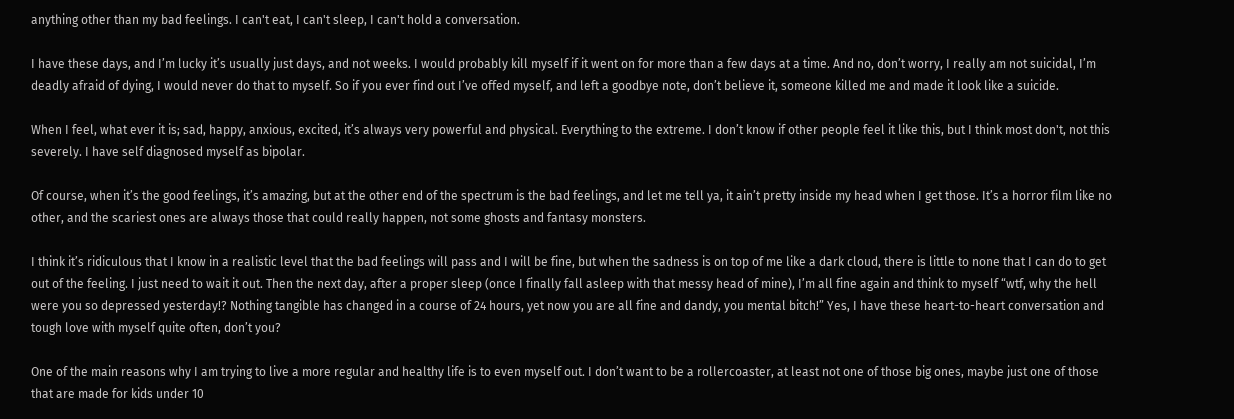anything other than my bad feelings. I can't eat, I can't sleep, I can't hold a conversation.

I have these days, and I’m lucky it’s usually just days, and not weeks. I would probably kill myself if it went on for more than a few days at a time. And no, don’t worry, I really am not suicidal, I’m deadly afraid of dying, I would never do that to myself. So if you ever find out I’ve offed myself, and left a goodbye note, don’t believe it, someone killed me and made it look like a suicide.

When I feel, what ever it is; sad, happy, anxious, excited, it’s always very powerful and physical. Everything to the extreme. I don’t know if other people feel it like this, but I think most don't, not this severely. I have self diagnosed myself as bipolar.

Of course, when it’s the good feelings, it’s amazing, but at the other end of the spectrum is the bad feelings, and let me tell ya, it ain’t pretty inside my head when I get those. It’s a horror film like no other, and the scariest ones are always those that could really happen, not some ghosts and fantasy monsters.

I think it’s ridiculous that I know in a realistic level that the bad feelings will pass and I will be fine, but when the sadness is on top of me like a dark cloud, there is little to none that I can do to get out of the feeling. I just need to wait it out. Then the next day, after a proper sleep (once I finally fall asleep with that messy head of mine), I’m all fine again and think to myself “wtf, why the hell were you so depressed yesterday!? Nothing tangible has changed in a course of 24 hours, yet now you are all fine and dandy, you mental bitch!” Yes, I have these heart-to-heart conversation and tough love with myself quite often, don’t you?

One of the main reasons why I am trying to live a more regular and healthy life is to even myself out. I don’t want to be a rollercoaster, at least not one of those big ones, maybe just one of those that are made for kids under 10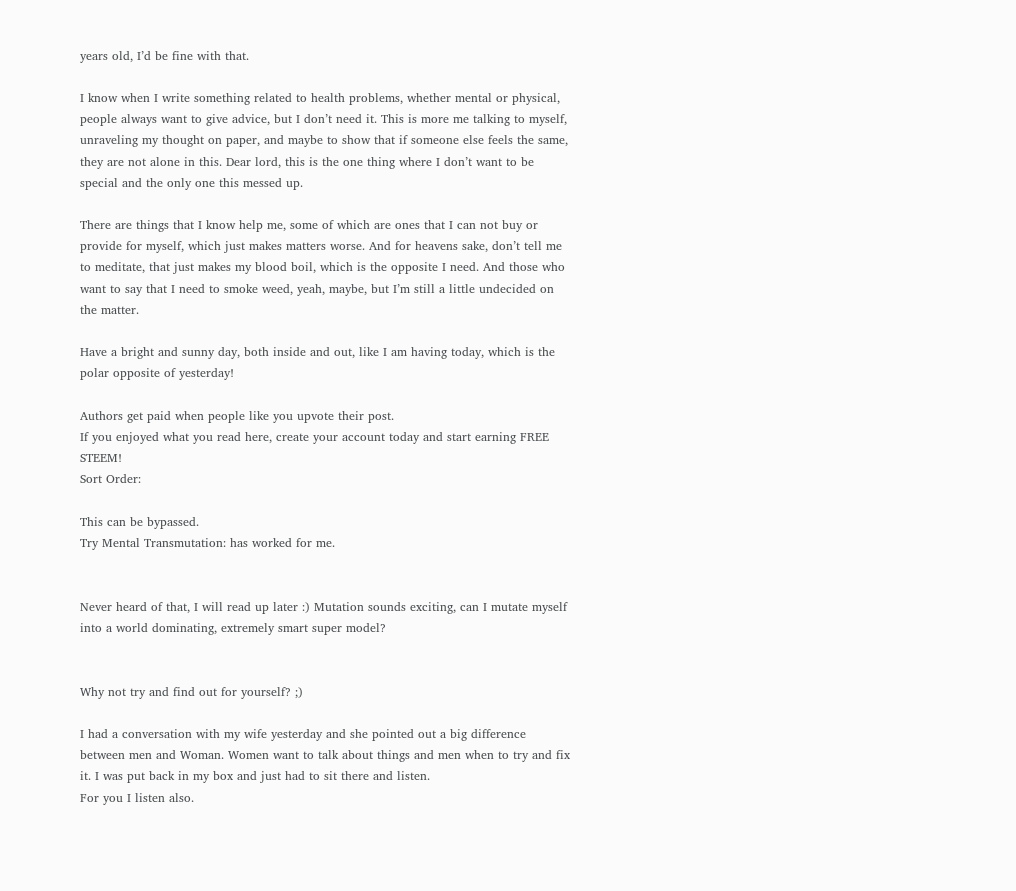years old, I’d be fine with that.

I know when I write something related to health problems, whether mental or physical, people always want to give advice, but I don’t need it. This is more me talking to myself, unraveling my thought on paper, and maybe to show that if someone else feels the same, they are not alone in this. Dear lord, this is the one thing where I don’t want to be special and the only one this messed up.

There are things that I know help me, some of which are ones that I can not buy or provide for myself, which just makes matters worse. And for heavens sake, don’t tell me to meditate, that just makes my blood boil, which is the opposite I need. And those who want to say that I need to smoke weed, yeah, maybe, but I’m still a little undecided on the matter.

Have a bright and sunny day, both inside and out, like I am having today, which is the polar opposite of yesterday!

Authors get paid when people like you upvote their post.
If you enjoyed what you read here, create your account today and start earning FREE STEEM!
Sort Order:

This can be bypassed.
Try Mental Transmutation: has worked for me.


Never heard of that, I will read up later :) Mutation sounds exciting, can I mutate myself into a world dominating, extremely smart super model?


Why not try and find out for yourself? ;)

I had a conversation with my wife yesterday and she pointed out a big difference between men and Woman. Women want to talk about things and men when to try and fix it. I was put back in my box and just had to sit there and listen.
For you I listen also.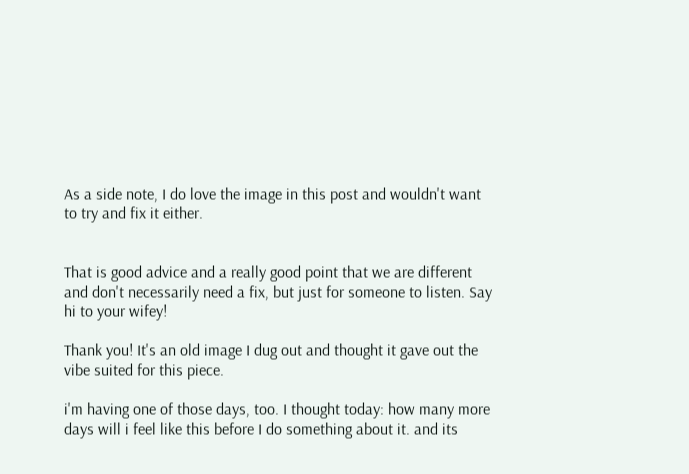As a side note, I do love the image in this post and wouldn't want to try and fix it either.


That is good advice and a really good point that we are different and don't necessarily need a fix, but just for someone to listen. Say hi to your wifey!

Thank you! It's an old image I dug out and thought it gave out the vibe suited for this piece.

i'm having one of those days, too. I thought today: how many more days will i feel like this before I do something about it. and its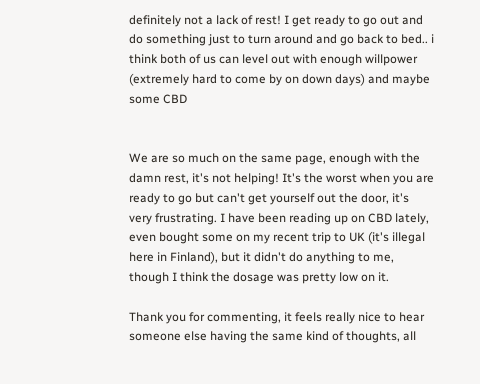definitely not a lack of rest! I get ready to go out and do something just to turn around and go back to bed.. i think both of us can level out with enough willpower (extremely hard to come by on down days) and maybe some CBD


We are so much on the same page, enough with the damn rest, it's not helping! It's the worst when you are ready to go but can't get yourself out the door, it's very frustrating. I have been reading up on CBD lately, even bought some on my recent trip to UK (it's illegal here in Finland), but it didn't do anything to me, though I think the dosage was pretty low on it.

Thank you for commenting, it feels really nice to hear someone else having the same kind of thoughts, all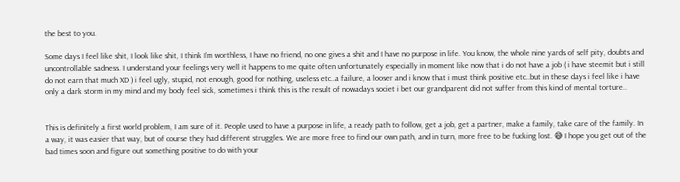the best to you.

Some days I feel like shit, I look like shit, I think I’m worthless, I have no friend, no one gives a shit and I have no purpose in life. You know, the whole nine yards of self pity, doubts and uncontrollable sadness. I understand your feelings very well it happens to me quite often unfortunately especially in moment like now that i do not have a job ( i have steemit but i still do not earn that much XD ) i feel ugly, stupid, not enough, good for nothing, useless etc..a failure, a looser and i know that i must think positive etc..but in these days i feel like i have only a dark storm in my mind and my body feel sick, sometimes i think this is the result of nowadays societ i bet our grandparent did not suffer from this kind of mental torture..


This is definitely a first world problem, I am sure of it. People used to have a purpose in life, a ready path to follow, get a job, get a partner, make a family, take care of the family. In a way, it was easier that way, but of course they had different struggles. We are more free to find our own path, and in turn, more free to be fucking lost. 😅 I hope you get out of the bad times soon and figure out something positive to do with your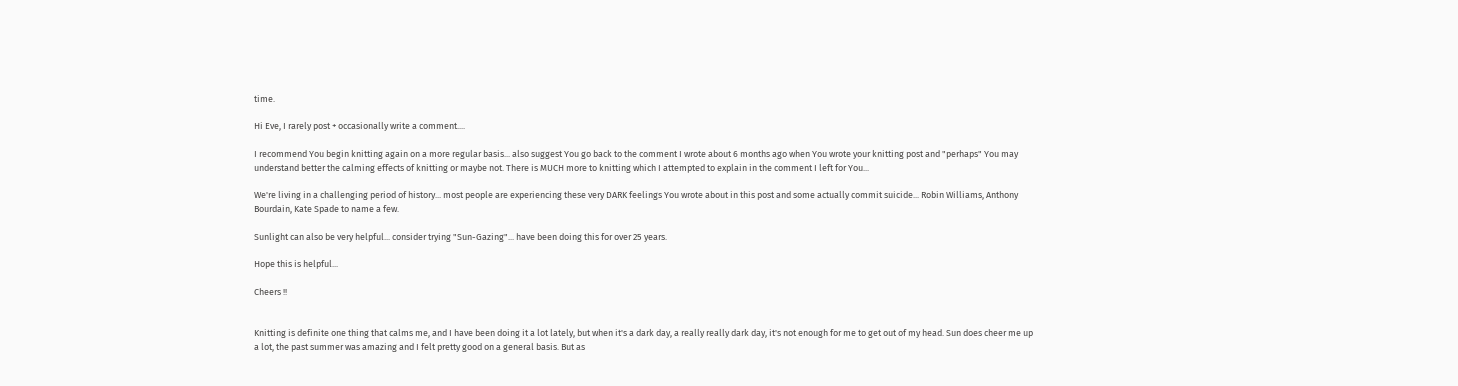time.

Hi Eve, I rarely post + occasionally write a comment....

I recommend You begin knitting again on a more regular basis... also suggest You go back to the comment I wrote about 6 months ago when You wrote your knitting post and "perhaps" You may understand better the calming effects of knitting or maybe not. There is MUCH more to knitting which I attempted to explain in the comment I left for You...

We're living in a challenging period of history... most people are experiencing these very DARK feelings You wrote about in this post and some actually commit suicide... Robin Williams, Anthony Bourdain, Kate Spade to name a few.

Sunlight can also be very helpful... consider trying "Sun-Gazing"... have been doing this for over 25 years.

Hope this is helpful...

Cheers !!


Knitting is definite one thing that calms me, and I have been doing it a lot lately, but when it's a dark day, a really really dark day, it's not enough for me to get out of my head. Sun does cheer me up a lot, the past summer was amazing and I felt pretty good on a general basis. But as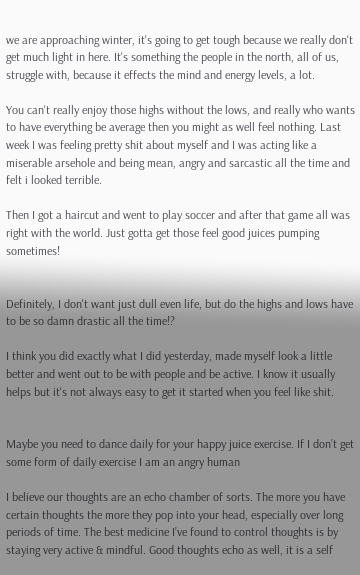we are approaching winter, it's going to get tough because we really don't get much light in here. It's something the people in the north, all of us, struggle with, because it effects the mind and energy levels, a lot.

You can't really enjoy those highs without the lows, and really who wants to have everything be average then you might as well feel nothing. Last week I was feeling pretty shit about myself and I was acting like a miserable arsehole and being mean, angry and sarcastic all the time and felt i looked terrible.

Then I got a haircut and went to play soccer and after that game all was right with the world. Just gotta get those feel good juices pumping sometimes!


Definitely, I don't want just dull even life, but do the highs and lows have to be so damn drastic all the time!?

I think you did exactly what I did yesterday, made myself look a little better and went out to be with people and be active. I know it usually helps but it's not always easy to get it started when you feel like shit.


Maybe you need to dance daily for your happy juice exercise. If I don’t get some form of daily exercise I am an angry human

I believe our thoughts are an echo chamber of sorts. The more you have certain thoughts the more they pop into your head, especially over long periods of time. The best medicine I’ve found to control thoughts is by staying very active & mindful. Good thoughts echo as well, it is a self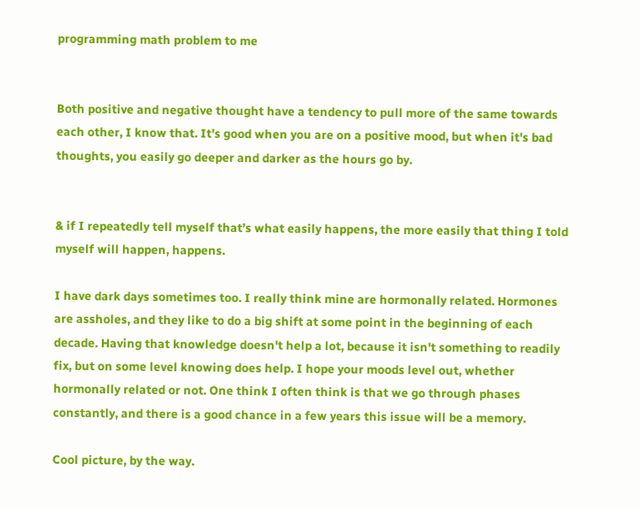programming math problem to me


Both positive and negative thought have a tendency to pull more of the same towards each other, I know that. It's good when you are on a positive mood, but when it's bad thoughts, you easily go deeper and darker as the hours go by.


& if I repeatedly tell myself that’s what easily happens, the more easily that thing I told myself will happen, happens.

I have dark days sometimes too. I really think mine are hormonally related. Hormones are assholes, and they like to do a big shift at some point in the beginning of each decade. Having that knowledge doesn't help a lot, because it isn't something to readily fix, but on some level knowing does help. I hope your moods level out, whether hormonally related or not. One think I often think is that we go through phases constantly, and there is a good chance in a few years this issue will be a memory.

Cool picture, by the way.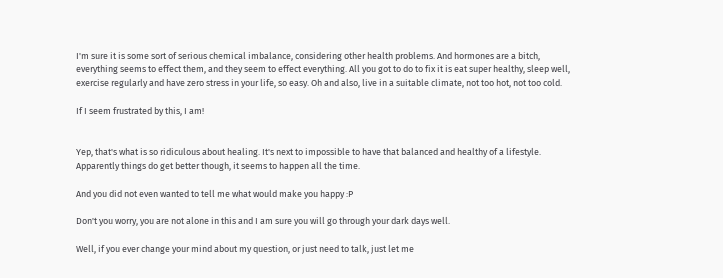I'm sure it is some sort of serious chemical imbalance, considering other health problems. And hormones are a bitch, everything seems to effect them, and they seem to effect everything. All you got to do to fix it is eat super healthy, sleep well, exercise regularly and have zero stress in your life, so easy. Oh and also, live in a suitable climate, not too hot, not too cold.

If I seem frustrated by this, I am!


Yep, that's what is so ridiculous about healing. It's next to impossible to have that balanced and healthy of a lifestyle. Apparently things do get better though, it seems to happen all the time.

And you did not even wanted to tell me what would make you happy :P

Don't you worry, you are not alone in this and I am sure you will go through your dark days well.

Well, if you ever change your mind about my question, or just need to talk, just let me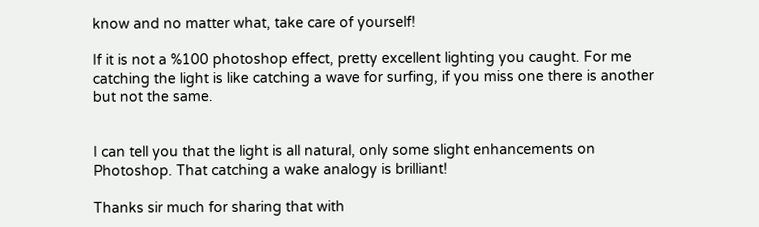know and no matter what, take care of yourself!

If it is not a %100 photoshop effect, pretty excellent lighting you caught. For me catching the light is like catching a wave for surfing, if you miss one there is another but not the same.


I can tell you that the light is all natural, only some slight enhancements on Photoshop. That catching a wake analogy is brilliant!

Thanks sir much for sharing that with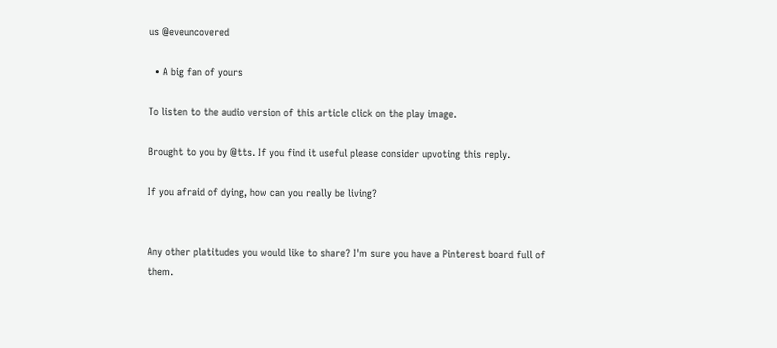us @eveuncovered

  • A big fan of yours

To listen to the audio version of this article click on the play image.

Brought to you by @tts. If you find it useful please consider upvoting this reply.

If you afraid of dying, how can you really be living?


Any other platitudes you would like to share? I'm sure you have a Pinterest board full of them.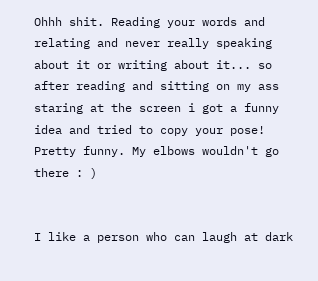Ohhh shit. Reading your words and relating and never really speaking about it or writing about it... so after reading and sitting on my ass staring at the screen i got a funny idea and tried to copy your pose! Pretty funny. My elbows wouldn't go there : )


I like a person who can laugh at dark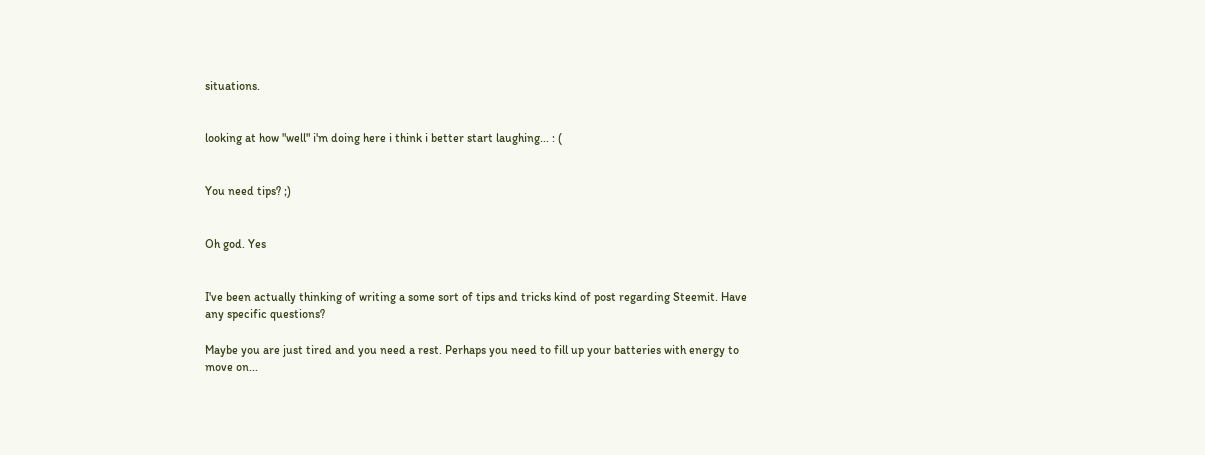situations.


looking at how "well" i'm doing here i think i better start laughing... : (


You need tips? ;)


Oh god. Yes


I've been actually thinking of writing a some sort of tips and tricks kind of post regarding Steemit. Have any specific questions?

Maybe you are just tired and you need a rest. Perhaps you need to fill up your batteries with energy to move on...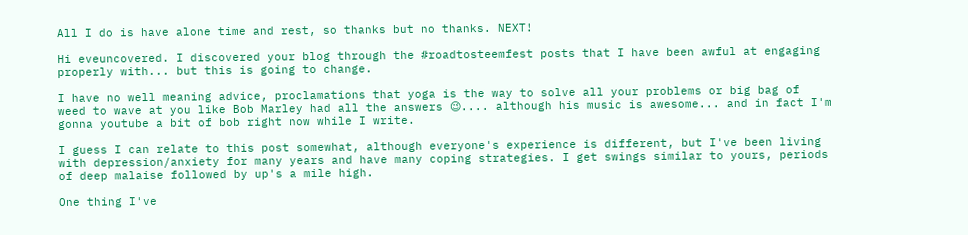All I do is have alone time and rest, so thanks but no thanks. NEXT!

Hi eveuncovered. I discovered your blog through the #roadtosteemfest posts that I have been awful at engaging properly with... but this is going to change.

I have no well meaning advice, proclamations that yoga is the way to solve all your problems or big bag of weed to wave at you like Bob Marley had all the answers 😉.... although his music is awesome... and in fact I'm gonna youtube a bit of bob right now while I write.

I guess I can relate to this post somewhat, although everyone's experience is different, but I've been living with depression/anxiety for many years and have many coping strategies. I get swings similar to yours, periods of deep malaise followed by up's a mile high.

One thing I've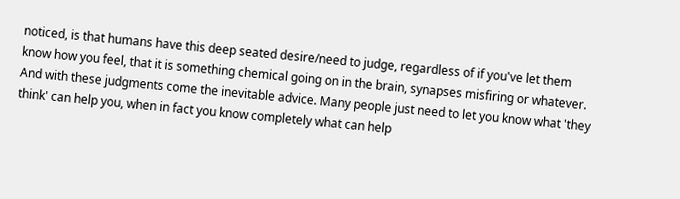noticed, is that humans have this deep seated desire/need to judge, regardless of if you've let them know how you feel, that it is something chemical going on in the brain, synapses misfiring or whatever. And with these judgments come the inevitable advice. Many people just need to let you know what 'they think' can help you, when in fact you know completely what can help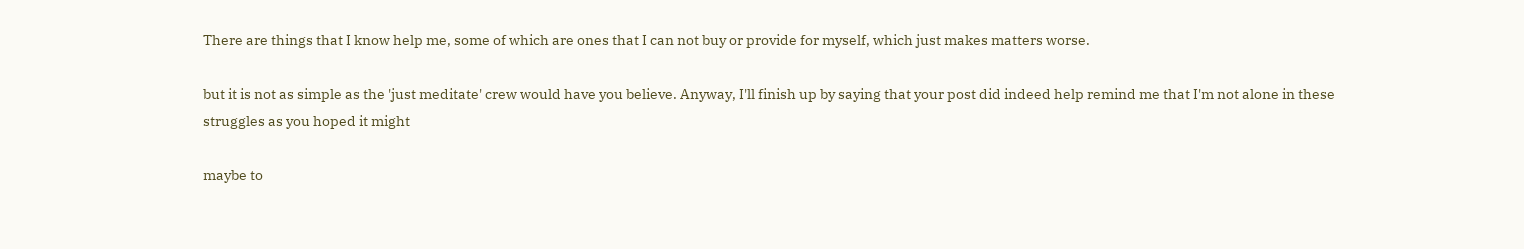There are things that I know help me, some of which are ones that I can not buy or provide for myself, which just makes matters worse.

but it is not as simple as the 'just meditate' crew would have you believe. Anyway, I'll finish up by saying that your post did indeed help remind me that I'm not alone in these struggles as you hoped it might

maybe to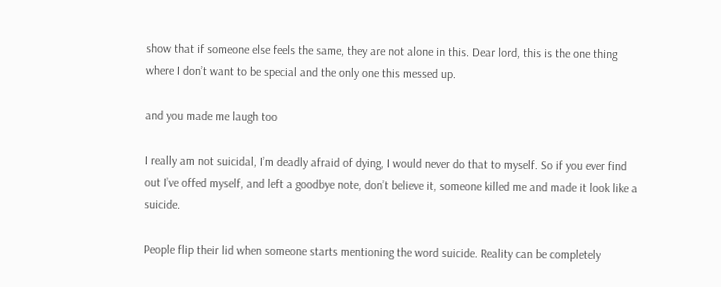show that if someone else feels the same, they are not alone in this. Dear lord, this is the one thing where I don’t want to be special and the only one this messed up.

and you made me laugh too

I really am not suicidal, I’m deadly afraid of dying, I would never do that to myself. So if you ever find out I’ve offed myself, and left a goodbye note, don’t believe it, someone killed me and made it look like a suicide.

People flip their lid when someone starts mentioning the word suicide. Reality can be completely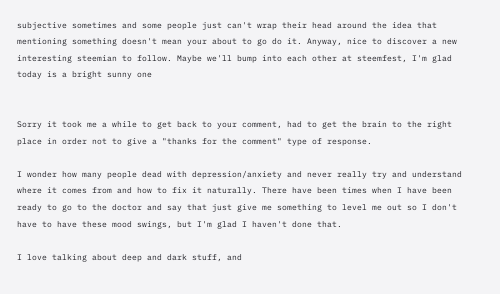subjective sometimes and some people just can't wrap their head around the idea that mentioning something doesn't mean your about to go do it. Anyway, nice to discover a new interesting steemian to follow. Maybe we'll bump into each other at steemfest, I'm glad today is a bright sunny one


Sorry it took me a while to get back to your comment, had to get the brain to the right place in order not to give a "thanks for the comment" type of response.

I wonder how many people dead with depression/anxiety and never really try and understand where it comes from and how to fix it naturally. There have been times when I have been ready to go to the doctor and say that just give me something to level me out so I don't have to have these mood swings, but I'm glad I haven't done that.

I love talking about deep and dark stuff, and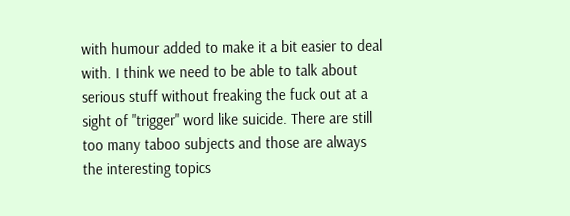with humour added to make it a bit easier to deal with. I think we need to be able to talk about serious stuff without freaking the fuck out at a sight of "trigger" word like suicide. There are still too many taboo subjects and those are always the interesting topics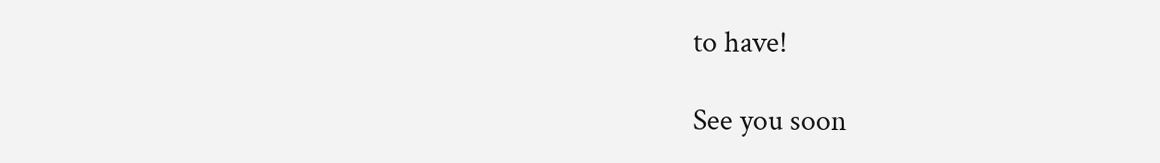to have!

See you soon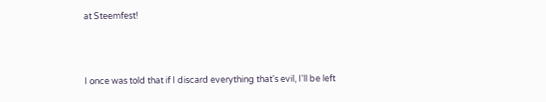at Steemfest!



I once was told that if I discard everything that's evil, I'll be left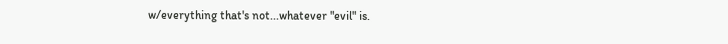w/everything that's not...whatever "evil" is.